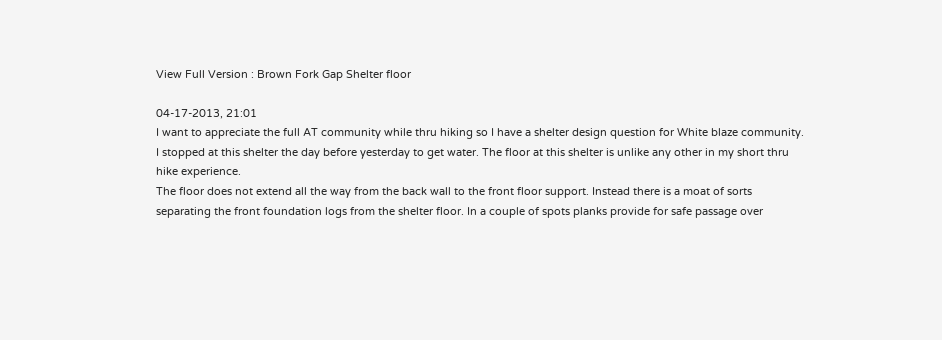View Full Version : Brown Fork Gap Shelter floor

04-17-2013, 21:01
I want to appreciate the full AT community while thru hiking so I have a shelter design question for White blaze community.
I stopped at this shelter the day before yesterday to get water. The floor at this shelter is unlike any other in my short thru hike experience.
The floor does not extend all the way from the back wall to the front floor support. Instead there is a moat of sorts separating the front foundation logs from the shelter floor. In a couple of spots planks provide for safe passage over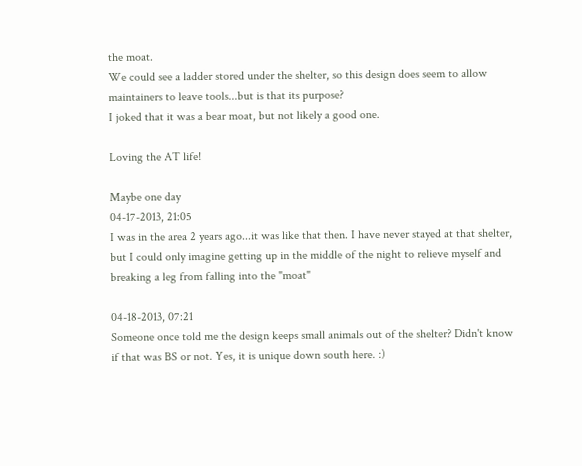the moat.
We could see a ladder stored under the shelter, so this design does seem to allow maintainers to leave tools...but is that its purpose?
I joked that it was a bear moat, but not likely a good one.

Loving the AT life!

Maybe one day
04-17-2013, 21:05
I was in the area 2 years ago...it was like that then. I have never stayed at that shelter, but I could only imagine getting up in the middle of the night to relieve myself and breaking a leg from falling into the "moat"

04-18-2013, 07:21
Someone once told me the design keeps small animals out of the shelter? Didn't know if that was BS or not. Yes, it is unique down south here. :)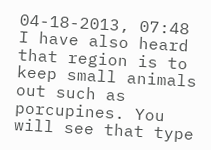04-18-2013, 07:48
I have also heard that region is to keep small animals out such as porcupines. You will see that type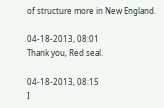of structure more in New England.

04-18-2013, 08:01
Thank you, Red seal.

04-18-2013, 08:15
I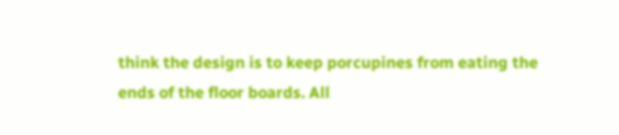think the design is to keep porcupines from eating the ends of the floor boards. All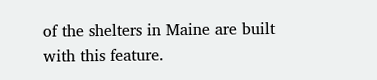of the shelters in Maine are built with this feature.